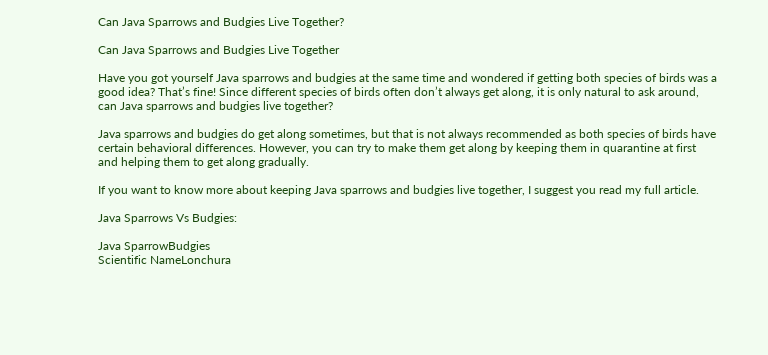Can Java Sparrows and Budgies Live Together?

Can Java Sparrows and Budgies Live Together

Have you got yourself Java sparrows and budgies at the same time and wondered if getting both species of birds was a good idea? That’s fine! Since different species of birds often don’t always get along, it is only natural to ask around, can Java sparrows and budgies live together?

Java sparrows and budgies do get along sometimes, but that is not always recommended as both species of birds have certain behavioral differences. However, you can try to make them get along by keeping them in quarantine at first and helping them to get along gradually.

If you want to know more about keeping Java sparrows and budgies live together, I suggest you read my full article.

Java Sparrows Vs Budgies:

Java SparrowBudgies
Scientific NameLonchura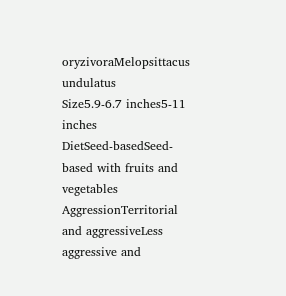oryzivoraMelopsittacus undulatus
Size5.9-6.7 inches5-11 inches
DietSeed-basedSeed-based with fruits and vegetables
AggressionTerritorial and aggressiveLess aggressive and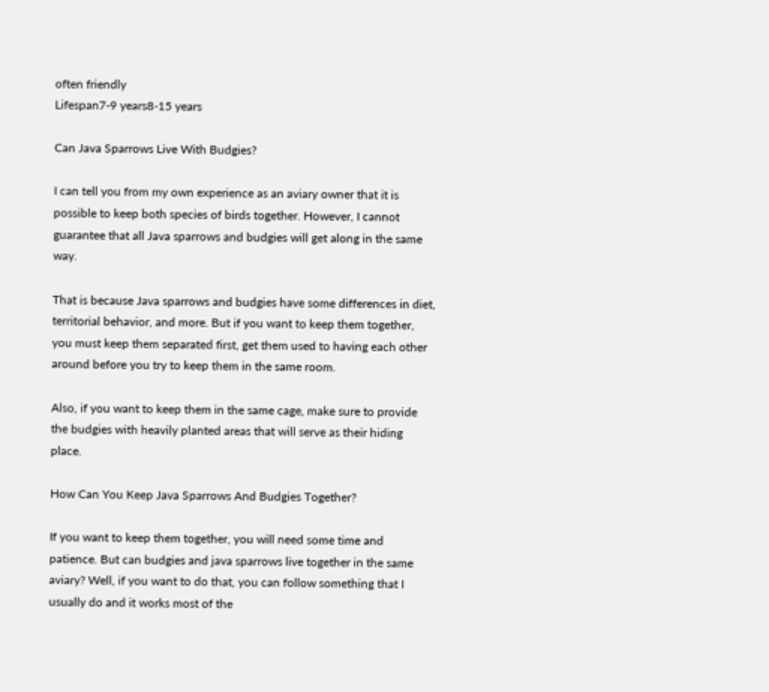often friendly
Lifespan7-9 years8-15 years

Can Java Sparrows Live With Budgies?

I can tell you from my own experience as an aviary owner that it is possible to keep both species of birds together. However, I cannot guarantee that all Java sparrows and budgies will get along in the same way.

That is because Java sparrows and budgies have some differences in diet, territorial behavior, and more. But if you want to keep them together, you must keep them separated first, get them used to having each other around before you try to keep them in the same room.

Also, if you want to keep them in the same cage, make sure to provide the budgies with heavily planted areas that will serve as their hiding place.

How Can You Keep Java Sparrows And Budgies Together?

If you want to keep them together, you will need some time and patience. But can budgies and java sparrows live together in the same aviary? Well, if you want to do that, you can follow something that I usually do and it works most of the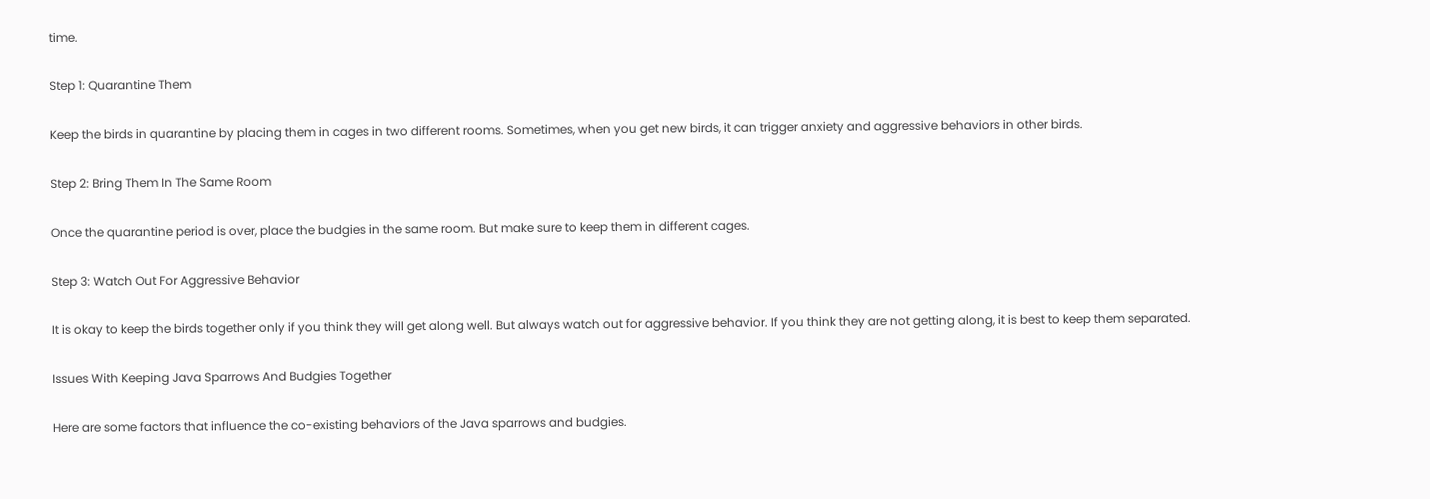time.

Step 1: Quarantine Them

Keep the birds in quarantine by placing them in cages in two different rooms. Sometimes, when you get new birds, it can trigger anxiety and aggressive behaviors in other birds.

Step 2: Bring Them In The Same Room

Once the quarantine period is over, place the budgies in the same room. But make sure to keep them in different cages.

Step 3: Watch Out For Aggressive Behavior

It is okay to keep the birds together only if you think they will get along well. But always watch out for aggressive behavior. If you think they are not getting along, it is best to keep them separated.

Issues With Keeping Java Sparrows And Budgies Together

Here are some factors that influence the co-existing behaviors of the Java sparrows and budgies.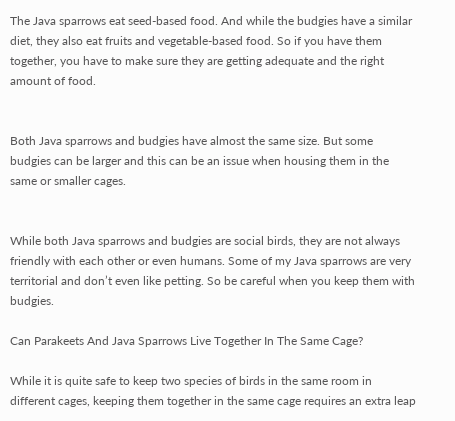The Java sparrows eat seed-based food. And while the budgies have a similar diet, they also eat fruits and vegetable-based food. So if you have them together, you have to make sure they are getting adequate and the right amount of food.


Both Java sparrows and budgies have almost the same size. But some budgies can be larger and this can be an issue when housing them in the same or smaller cages.


While both Java sparrows and budgies are social birds, they are not always friendly with each other or even humans. Some of my Java sparrows are very territorial and don’t even like petting. So be careful when you keep them with budgies.

Can Parakeets And Java Sparrows Live Together In The Same Cage?

While it is quite safe to keep two species of birds in the same room in different cages, keeping them together in the same cage requires an extra leap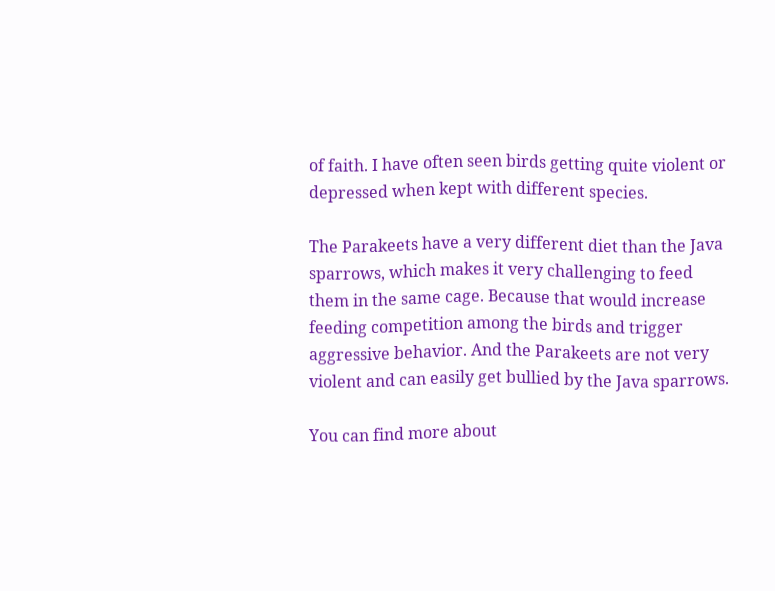of faith. I have often seen birds getting quite violent or depressed when kept with different species.

The Parakeets have a very different diet than the Java sparrows, which makes it very challenging to feed them in the same cage. Because that would increase feeding competition among the birds and trigger aggressive behavior. And the Parakeets are not very violent and can easily get bullied by the Java sparrows.

You can find more about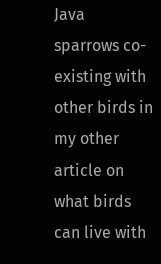Java sparrows co-existing with other birds in my other article on what birds can live with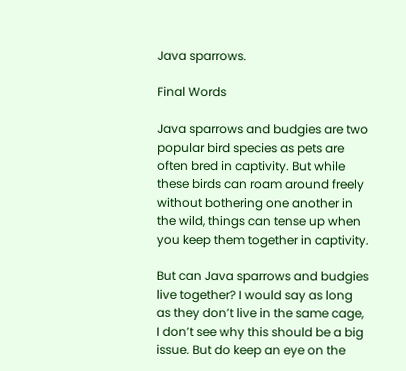Java sparrows.

Final Words

Java sparrows and budgies are two popular bird species as pets are often bred in captivity. But while these birds can roam around freely without bothering one another in the wild, things can tense up when you keep them together in captivity.

But can Java sparrows and budgies live together? I would say as long as they don’t live in the same cage, I don’t see why this should be a big issue. But do keep an eye on the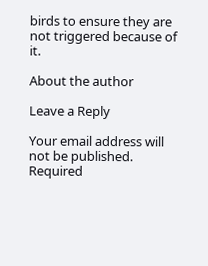birds to ensure they are not triggered because of it.

About the author

Leave a Reply

Your email address will not be published. Required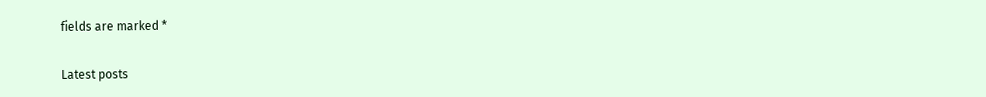fields are marked *

Latest posts